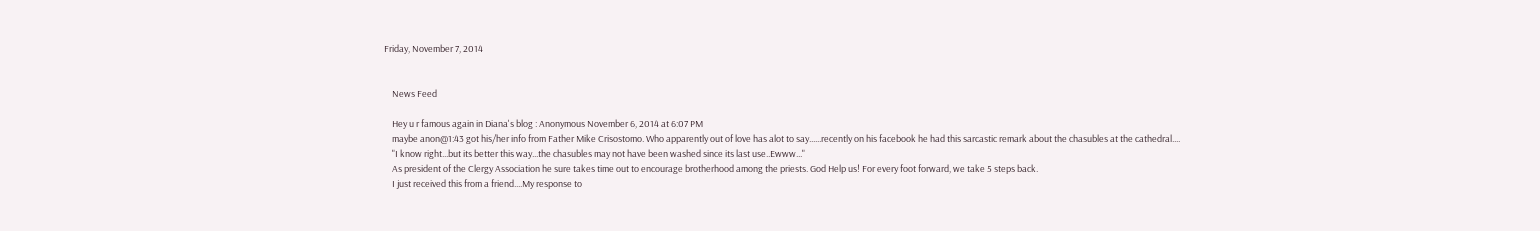Friday, November 7, 2014


    News Feed

    Hey u r famous again in Diana's blog : Anonymous November 6, 2014 at 6:07 PM
    maybe anon@1:43 got his/her info from Father Mike Crisostomo. Who apparently out of love has alot to say......recently on his facebook he had this sarcastic remark about the chasubles at the cathedral....
    "I know right...but its better this way...the chasubles may not have been washed since its last use..Ewww..."
    As president of the Clergy Association he sure takes time out to encourage brotherhood among the priests. God Help us! For every foot forward, we take 5 steps back.
    I just received this from a friend....My response to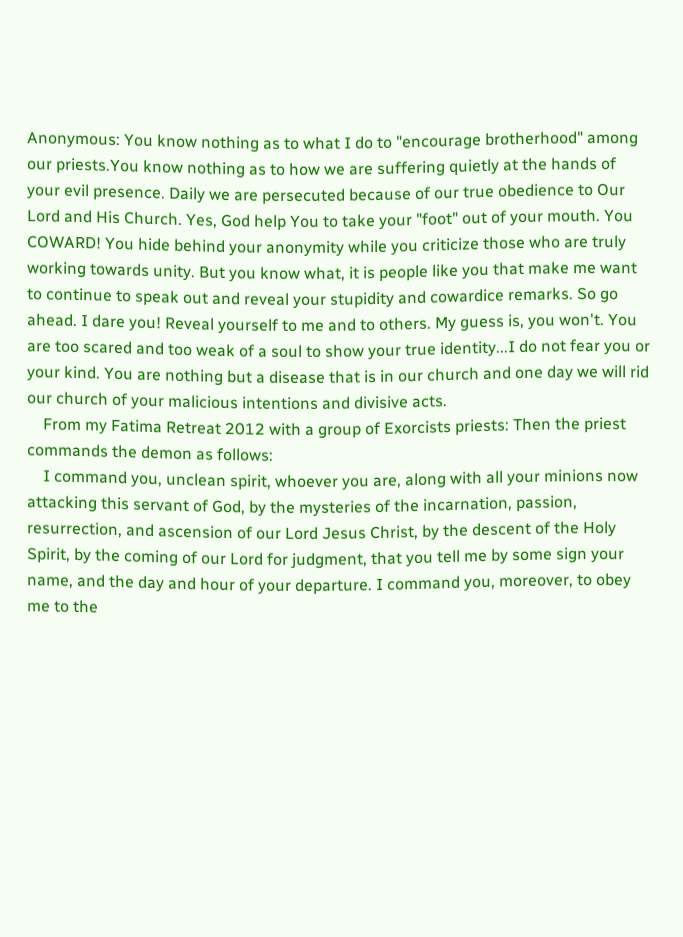Anonymous: You know nothing as to what I do to "encourage brotherhood" among our priests.You know nothing as to how we are suffering quietly at the hands of your evil presence. Daily we are persecuted because of our true obedience to Our Lord and His Church. Yes, God help You to take your "foot" out of your mouth. You COWARD! You hide behind your anonymity while you criticize those who are truly working towards unity. But you know what, it is people like you that make me want to continue to speak out and reveal your stupidity and cowardice remarks. So go ahead. I dare you! Reveal yourself to me and to others. My guess is, you won't. You are too scared and too weak of a soul to show your true identity...I do not fear you or your kind. You are nothing but a disease that is in our church and one day we will rid our church of your malicious intentions and divisive acts.
    From my Fatima Retreat 2012 with a group of Exorcists priests: Then the priest commands the demon as follows:
    I command you, unclean spirit, whoever you are, along with all your minions now attacking this servant of God, by the mysteries of the incarnation, passion, resurrection, and ascension of our Lord Jesus Christ, by the descent of the Holy Spirit, by the coming of our Lord for judgment, that you tell me by some sign your name, and the day and hour of your departure. I command you, moreover, to obey me to the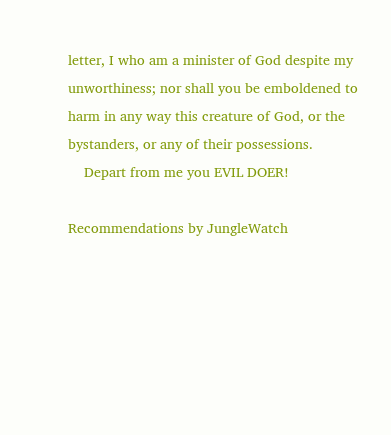letter, I who am a minister of God despite my unworthiness; nor shall you be emboldened to harm in any way this creature of God, or the bystanders, or any of their possessions.
    Depart from me you EVIL DOER!

Recommendations by JungleWatch